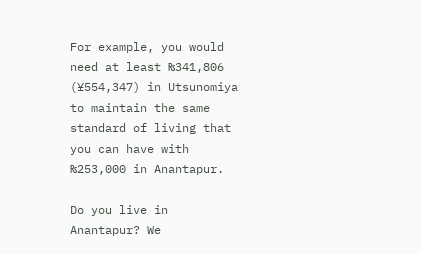For example, you would need at least ₨341,806 (¥554,347) in Utsunomiya to maintain the same standard of living that you can have with ₨253,000 in Anantapur.

Do you live in Anantapur? We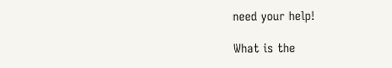need your help!

What is the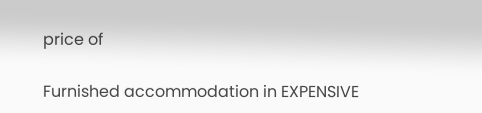price of

Furnished accommodation in EXPENSIVE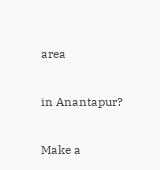area

in Anantapur?

Make a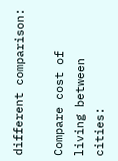different comparison:

Compare cost of living between cities: